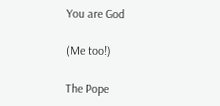You are God

(Me too!)

The Pope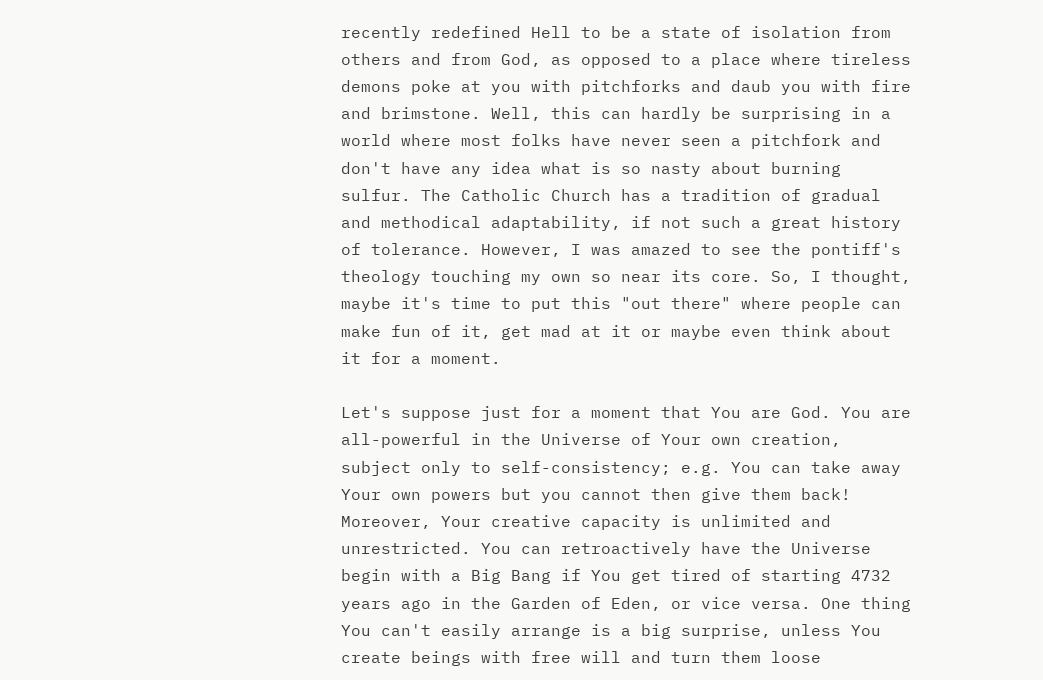recently redefined Hell to be a state of isolation from others and from God, as opposed to a place where tireless demons poke at you with pitchforks and daub you with fire and brimstone. Well, this can hardly be surprising in a world where most folks have never seen a pitchfork and don't have any idea what is so nasty about burning sulfur. The Catholic Church has a tradition of gradual and methodical adaptability, if not such a great history of tolerance. However, I was amazed to see the pontiff's theology touching my own so near its core. So, I thought, maybe it's time to put this "out there" where people can make fun of it, get mad at it or maybe even think about it for a moment.

Let's suppose just for a moment that You are God. You are all-powerful in the Universe of Your own creation, subject only to self-consistency; e.g. You can take away Your own powers but you cannot then give them back! Moreover, Your creative capacity is unlimited and unrestricted. You can retroactively have the Universe begin with a Big Bang if You get tired of starting 4732 years ago in the Garden of Eden, or vice versa. One thing You can't easily arrange is a big surprise, unless You create beings with free will and turn them loose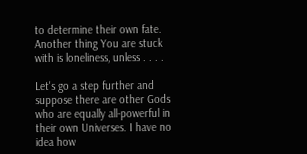to determine their own fate. Another thing You are stuck with is loneliness, unless . . . .

Let's go a step further and suppose there are other Gods who are equally all-powerful in their own Universes. I have no idea how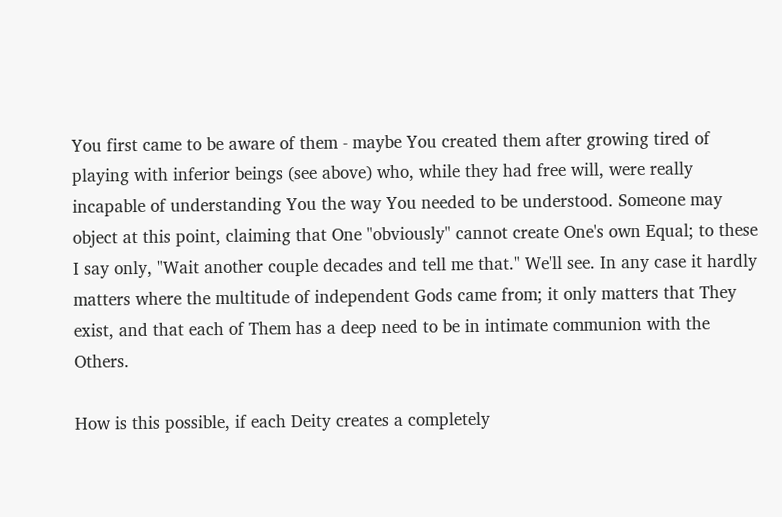You first came to be aware of them - maybe You created them after growing tired of playing with inferior beings (see above) who, while they had free will, were really incapable of understanding You the way You needed to be understood. Someone may object at this point, claiming that One "obviously" cannot create One's own Equal; to these I say only, "Wait another couple decades and tell me that." We'll see. In any case it hardly matters where the multitude of independent Gods came from; it only matters that They exist, and that each of Them has a deep need to be in intimate communion with the Others.

How is this possible, if each Deity creates a completely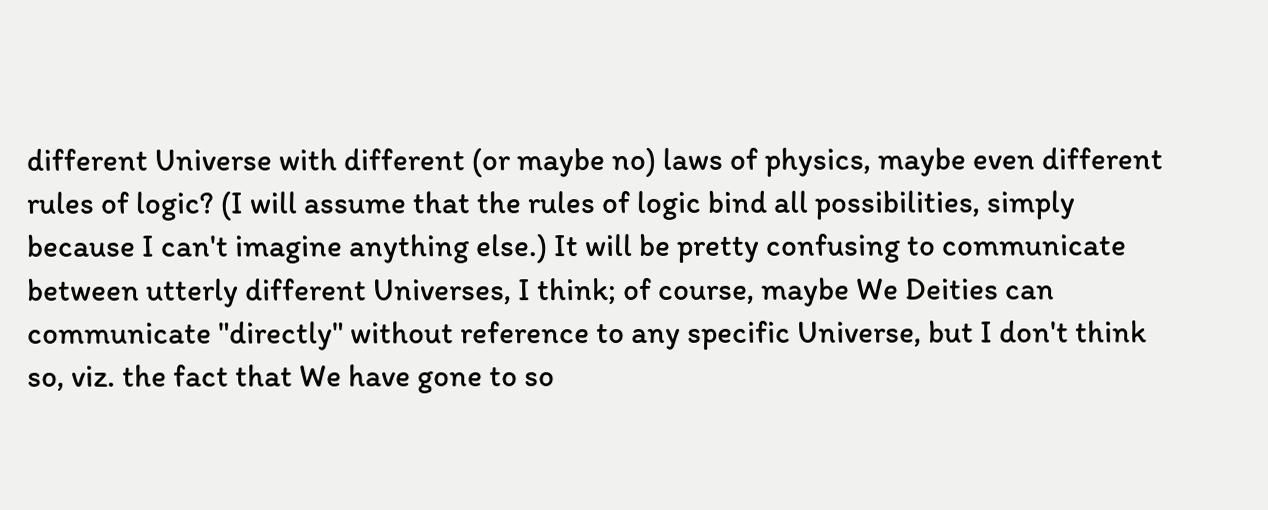different Universe with different (or maybe no) laws of physics, maybe even different rules of logic? (I will assume that the rules of logic bind all possibilities, simply because I can't imagine anything else.) It will be pretty confusing to communicate between utterly different Universes, I think; of course, maybe We Deities can communicate "directly" without reference to any specific Universe, but I don't think so, viz. the fact that We have gone to so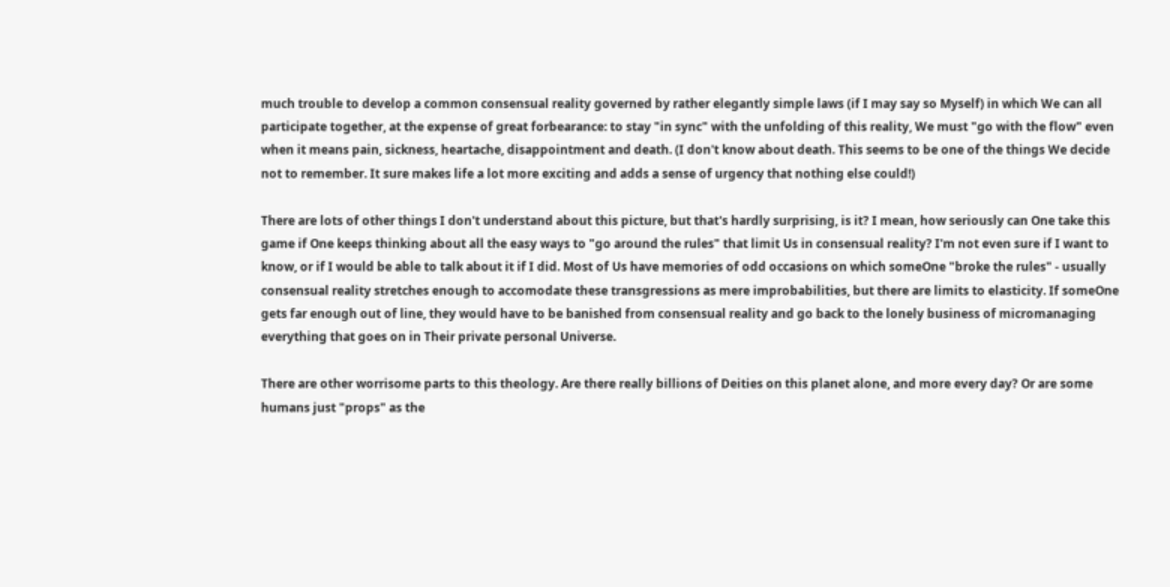much trouble to develop a common consensual reality governed by rather elegantly simple laws (if I may say so Myself) in which We can all participate together, at the expense of great forbearance: to stay "in sync" with the unfolding of this reality, We must "go with the flow" even when it means pain, sickness, heartache, disappointment and death. (I don't know about death. This seems to be one of the things We decide not to remember. It sure makes life a lot more exciting and adds a sense of urgency that nothing else could!)

There are lots of other things I don't understand about this picture, but that's hardly surprising, is it? I mean, how seriously can One take this game if One keeps thinking about all the easy ways to "go around the rules" that limit Us in consensual reality? I'm not even sure if I want to know, or if I would be able to talk about it if I did. Most of Us have memories of odd occasions on which someOne "broke the rules" - usually consensual reality stretches enough to accomodate these transgressions as mere improbabilities, but there are limits to elasticity. If someOne gets far enough out of line, they would have to be banished from consensual reality and go back to the lonely business of micromanaging everything that goes on in Their private personal Universe.

There are other worrisome parts to this theology. Are there really billions of Deities on this planet alone, and more every day? Or are some humans just "props" as the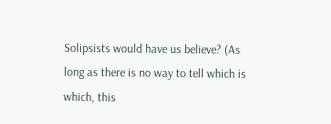Solipsists would have us believe? (As long as there is no way to tell which is which, this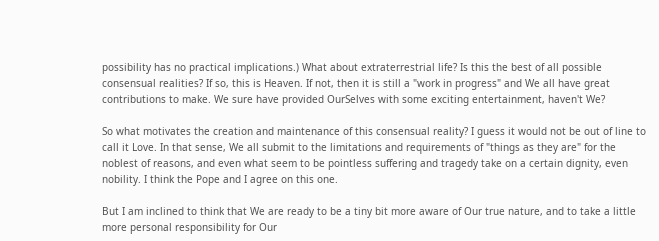possibility has no practical implications.) What about extraterrestrial life? Is this the best of all possible consensual realities? If so, this is Heaven. If not, then it is still a "work in progress" and We all have great contributions to make. We sure have provided OurSelves with some exciting entertainment, haven't We?

So what motivates the creation and maintenance of this consensual reality? I guess it would not be out of line to call it Love. In that sense, We all submit to the limitations and requirements of "things as they are" for the noblest of reasons, and even what seem to be pointless suffering and tragedy take on a certain dignity, even nobility. I think the Pope and I agree on this one.

But I am inclined to think that We are ready to be a tiny bit more aware of Our true nature, and to take a little more personal responsibility for Our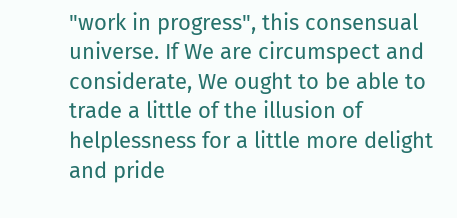"work in progress", this consensual universe. If We are circumspect and considerate, We ought to be able to trade a little of the illusion of helplessness for a little more delight and pride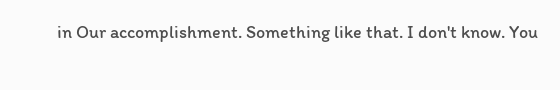in Our accomplishment. Something like that. I don't know. You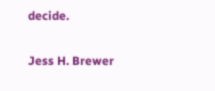decide.

Jess H. Brewer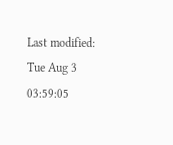Last modified: Tue Aug 3 03:59:05